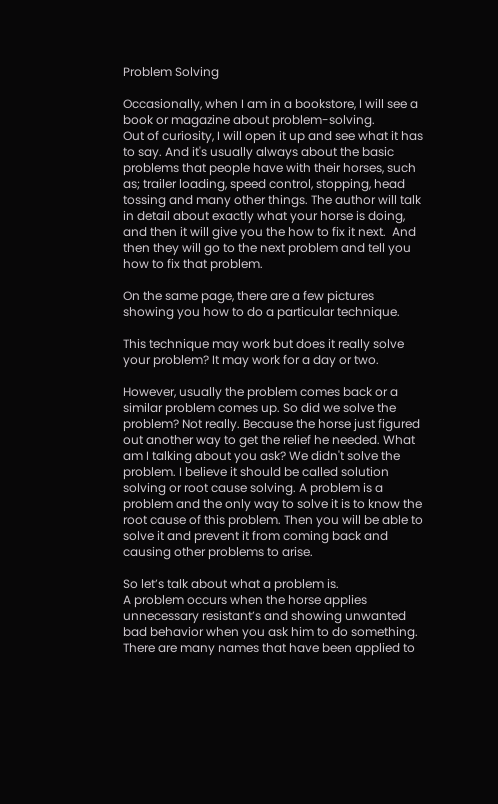Problem Solving

Occasionally, when I am in a bookstore, I will see a book or magazine about problem-solving.
Out of curiosity, I will open it up and see what it has to say. And it's usually always about the basic problems that people have with their horses, such as; trailer loading, speed control, stopping, head tossing and many other things. The author will talk in detail about exactly what your horse is doing, and then it will give you the how to fix it next.  And then they will go to the next problem and tell you how to fix that problem.

On the same page, there are a few pictures showing you how to do a particular technique.

This technique may work but does it really solve your problem? It may work for a day or two.

However, usually the problem comes back or a similar problem comes up. So did we solve the problem? Not really. Because the horse just figured out another way to get the relief he needed. What am I talking about you ask? We didn't solve the problem. I believe it should be called solution solving or root cause solving. A problem is a problem and the only way to solve it is to know the root cause of this problem. Then you will be able to solve it and prevent it from coming back and causing other problems to arise.

So let’s talk about what a problem is.
A problem occurs when the horse applies unnecessary resistant’s and showing unwanted bad behavior when you ask him to do something. There are many names that have been applied to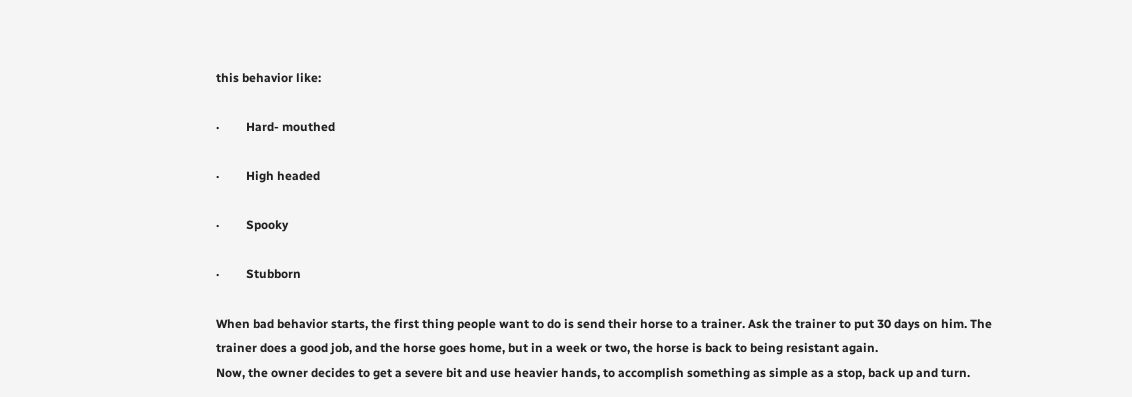this behavior like:

·         Hard- mouthed

·         High headed

·         Spooky

·         Stubborn

When bad behavior starts, the first thing people want to do is send their horse to a trainer. Ask the trainer to put 30 days on him. The trainer does a good job, and the horse goes home, but in a week or two, the horse is back to being resistant again.
Now, the owner decides to get a severe bit and use heavier hands, to accomplish something as simple as a stop, back up and turn.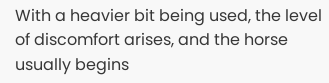With a heavier bit being used, the level of discomfort arises, and the horse usually begins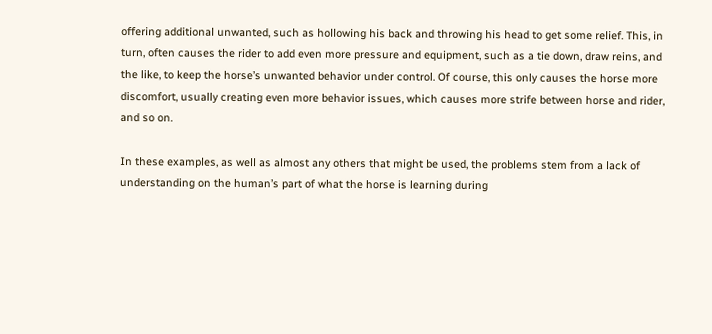offering additional unwanted, such as hollowing his back and throwing his head to get some relief. This, in turn, often causes the rider to add even more pressure and equipment, such as a tie down, draw reins, and the like, to keep the horse’s unwanted behavior under control. Of course, this only causes the horse more discomfort, usually creating even more behavior issues, which causes more strife between horse and rider, and so on.

In these examples, as well as almost any others that might be used, the problems stem from a lack of understanding on the human’s part of what the horse is learning during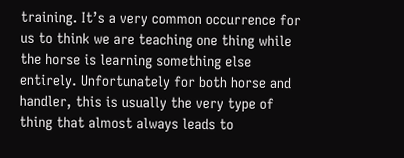training. It’s a very common occurrence for us to think we are teaching one thing while the horse is learning something else entirely. Unfortunately for both horse and handler, this is usually the very type of thing that almost always leads to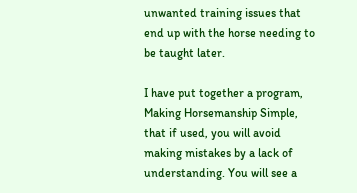unwanted training issues that end up with the horse needing to be taught later.

I have put together a program, Making Horsemanship Simple, that if used, you will avoid making mistakes by a lack of understanding. You will see a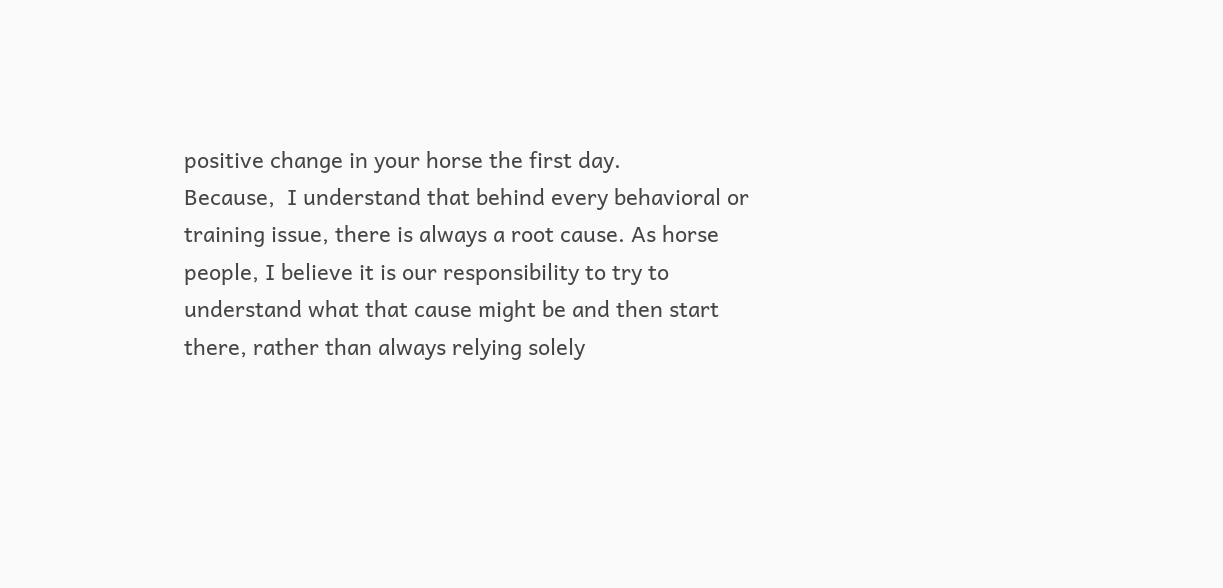positive change in your horse the first day.
Because,  I understand that behind every behavioral or training issue, there is always a root cause. As horse people, I believe it is our responsibility to try to understand what that cause might be and then start there, rather than always relying solely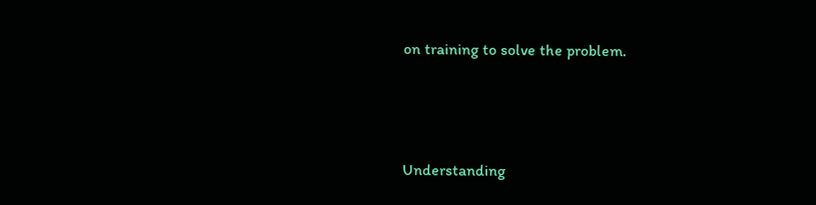on training to solve the problem.



Understanding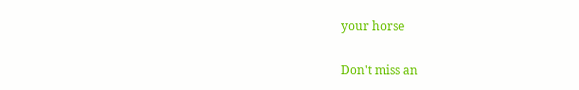your horse

Don't miss an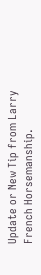Update or New Tip from Larry French Horsemanship.